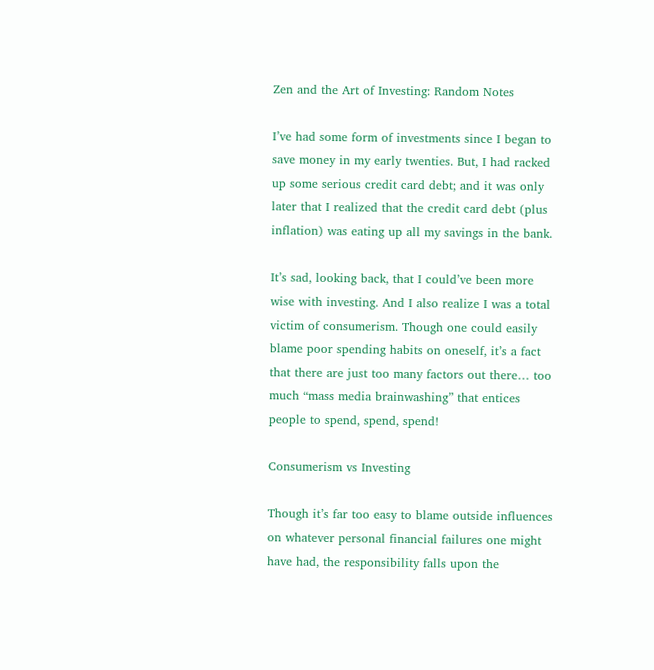Zen and the Art of Investing: Random Notes

I’ve had some form of investments since I began to save money in my early twenties. But, I had racked up some serious credit card debt; and it was only later that I realized that the credit card debt (plus inflation) was eating up all my savings in the bank.

It’s sad, looking back, that I could’ve been more wise with investing. And I also realize I was a total victim of consumerism. Though one could easily blame poor spending habits on oneself, it’s a fact that there are just too many factors out there… too much “mass media brainwashing” that entices people to spend, spend, spend!

Consumerism vs Investing

Though it’s far too easy to blame outside influences on whatever personal financial failures one might have had, the responsibility falls upon the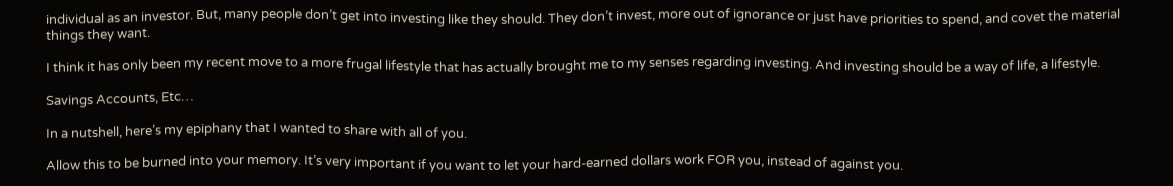individual as an investor. But, many people don’t get into investing like they should. They don’t invest, more out of ignorance or just have priorities to spend, and covet the material things they want.

I think it has only been my recent move to a more frugal lifestyle that has actually brought me to my senses regarding investing. And investing should be a way of life, a lifestyle.

Savings Accounts, Etc…

In a nutshell, here’s my epiphany that I wanted to share with all of you.

Allow this to be burned into your memory. It’s very important if you want to let your hard-earned dollars work FOR you, instead of against you.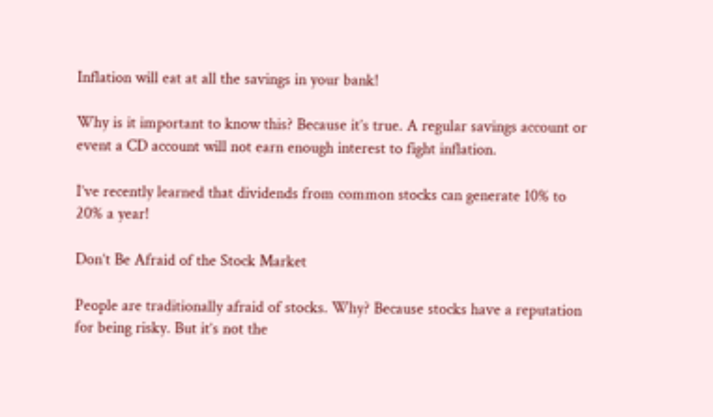Inflation will eat at all the savings in your bank!

Why is it important to know this? Because it’s true. A regular savings account or event a CD account will not earn enough interest to fight inflation.

I’ve recently learned that dividends from common stocks can generate 10% to 20% a year!

Don’t Be Afraid of the Stock Market

People are traditionally afraid of stocks. Why? Because stocks have a reputation for being risky. But it’s not the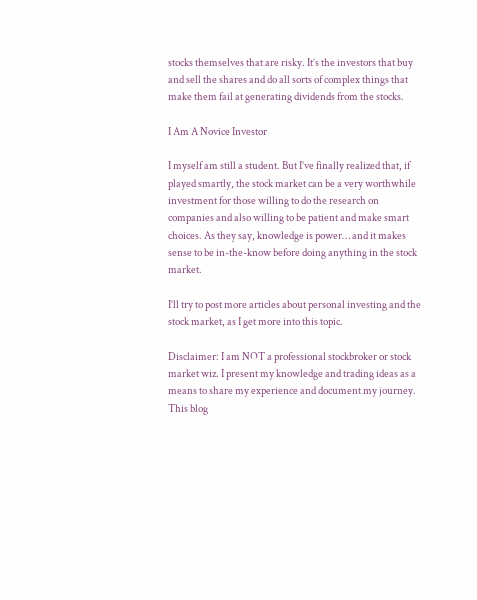stocks themselves that are risky. It’s the investors that buy and sell the shares and do all sorts of complex things that make them fail at generating dividends from the stocks.

I Am A Novice Investor

I myself am still a student. But I’ve finally realized that, if played smartly, the stock market can be a very worthwhile investment for those willing to do the research on companies and also willing to be patient and make smart choices. As they say, knowledge is power… and it makes sense to be in-the-know before doing anything in the stock market.

I’ll try to post more articles about personal investing and the stock market, as I get more into this topic.

Disclaimer: I am NOT a professional stockbroker or stock market wiz. I present my knowledge and trading ideas as a means to share my experience and document my journey. This blog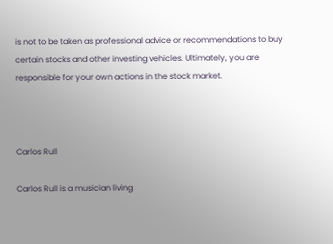is not to be taken as professional advice or recommendations to buy certain stocks and other investing vehicles. Ultimately, you are responsible for your own actions in the stock market.



Carlos Rull

Carlos Rull is a musician living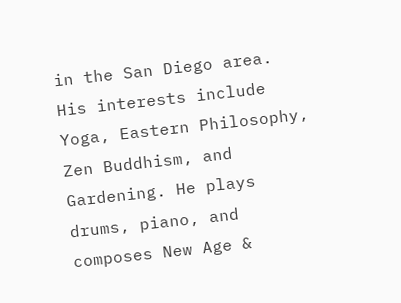in the San Diego area. His interests include Yoga, Eastern Philosophy, Zen Buddhism, and Gardening. He plays drums, piano, and composes New Age &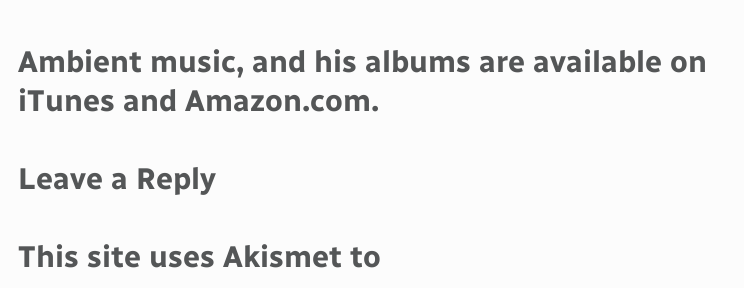Ambient music, and his albums are available on iTunes and Amazon.com.

Leave a Reply

This site uses Akismet to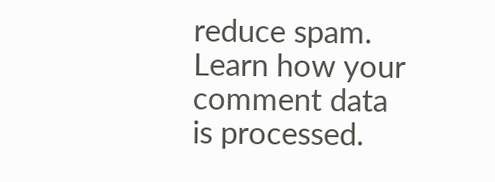reduce spam. Learn how your comment data is processed.